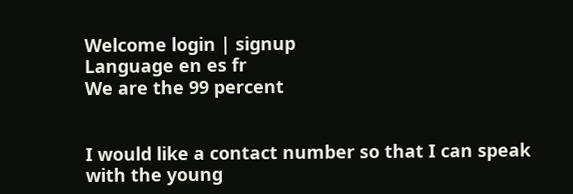Welcome login | signup
Language en es fr
We are the 99 percent


I would like a contact number so that I can speak with the young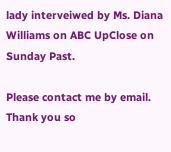lady interveiwed by Ms. Diana Williams on ABC UpClose on Sunday Past.

Please contact me by email. Thank you so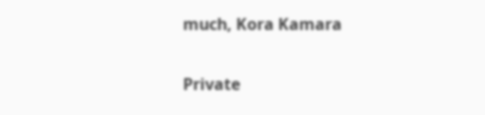much, Kora Kamara

Private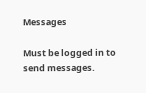Messages

Must be logged in to send messages.